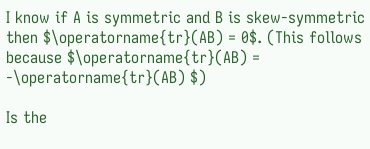I know if A is symmetric and B is skew-symmetric then $\operatorname{tr}(AB) = 0$. (This follows because $\operatorname{tr}(AB) = -\operatorname{tr}(AB) $)

Is the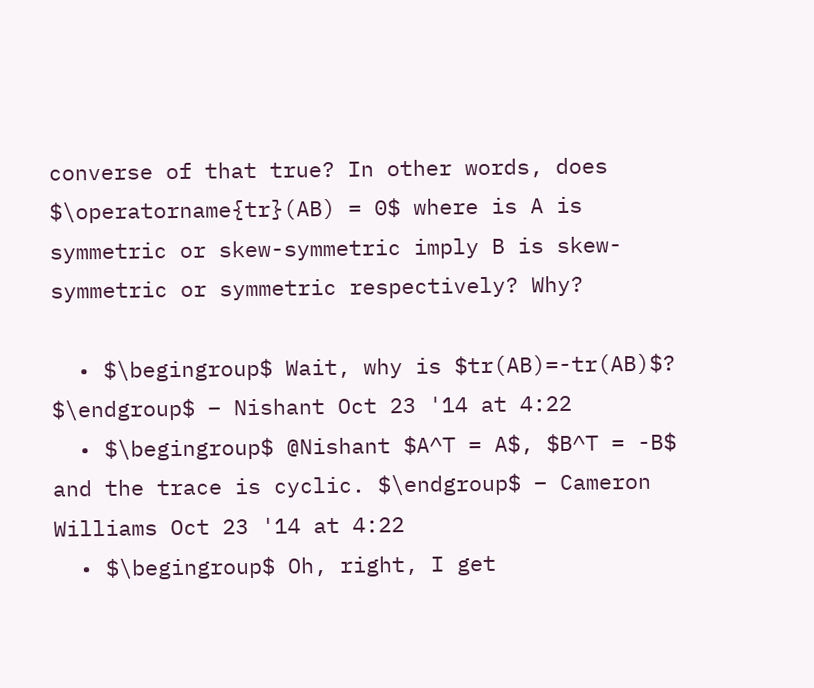converse of that true? In other words, does $\operatorname{tr}(AB) = 0$ where is A is symmetric or skew-symmetric imply B is skew-symmetric or symmetric respectively? Why?

  • $\begingroup$ Wait, why is $tr(AB)=-tr(AB)$? $\endgroup$ – Nishant Oct 23 '14 at 4:22
  • $\begingroup$ @Nishant $A^T = A$, $B^T = -B$ and the trace is cyclic. $\endgroup$ – Cameron Williams Oct 23 '14 at 4:22
  • $\begingroup$ Oh, right, I get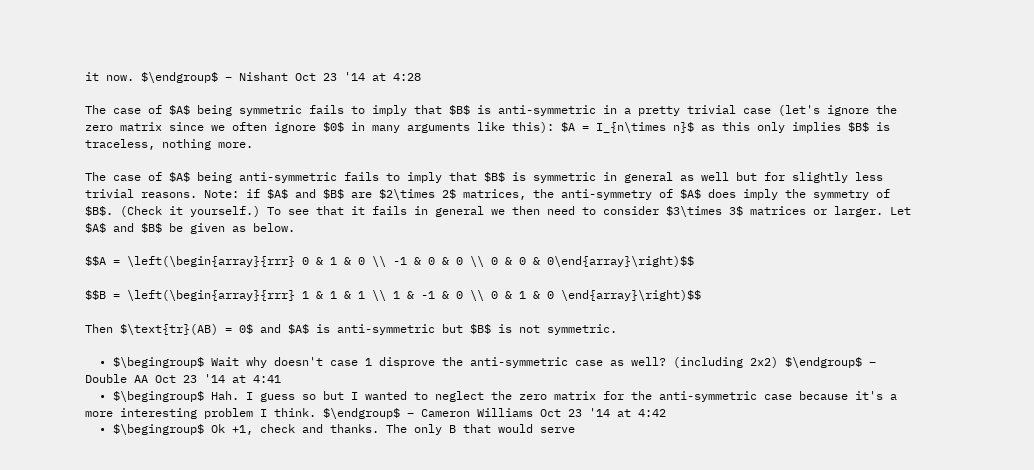it now. $\endgroup$ – Nishant Oct 23 '14 at 4:28

The case of $A$ being symmetric fails to imply that $B$ is anti-symmetric in a pretty trivial case (let's ignore the zero matrix since we often ignore $0$ in many arguments like this): $A = I_{n\times n}$ as this only implies $B$ is traceless, nothing more.

The case of $A$ being anti-symmetric fails to imply that $B$ is symmetric in general as well but for slightly less trivial reasons. Note: if $A$ and $B$ are $2\times 2$ matrices, the anti-symmetry of $A$ does imply the symmetry of $B$. (Check it yourself.) To see that it fails in general we then need to consider $3\times 3$ matrices or larger. Let $A$ and $B$ be given as below.

$$A = \left(\begin{array}{rrr} 0 & 1 & 0 \\ -1 & 0 & 0 \\ 0 & 0 & 0\end{array}\right)$$

$$B = \left(\begin{array}{rrr} 1 & 1 & 1 \\ 1 & -1 & 0 \\ 0 & 1 & 0 \end{array}\right)$$

Then $\text{tr}(AB) = 0$ and $A$ is anti-symmetric but $B$ is not symmetric.

  • $\begingroup$ Wait why doesn't case 1 disprove the anti-symmetric case as well? (including 2x2) $\endgroup$ – Double AA Oct 23 '14 at 4:41
  • $\begingroup$ Hah. I guess so but I wanted to neglect the zero matrix for the anti-symmetric case because it's a more interesting problem I think. $\endgroup$ – Cameron Williams Oct 23 '14 at 4:42
  • $\begingroup$ Ok +1, check and thanks. The only B that would serve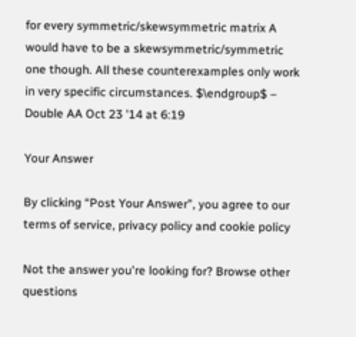for every symmetric/skewsymmetric matrix A would have to be a skewsymmetric/symmetric one though. All these counterexamples only work in very specific circumstances. $\endgroup$ – Double AA Oct 23 '14 at 6:19

Your Answer

By clicking “Post Your Answer”, you agree to our terms of service, privacy policy and cookie policy

Not the answer you're looking for? Browse other questions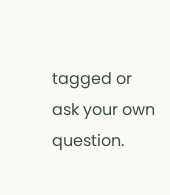tagged or ask your own question.